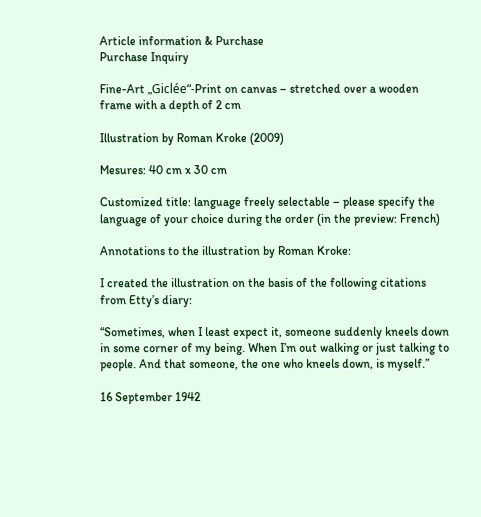Article information & Purchase
Purchase Inquiry

Fine-Art „Giclée“-Print on canvas – stretched over a wooden frame with a depth of 2 cm

Illustration by Roman Kroke (2009)

Mesures: 40 cm x 30 cm

Customized title: language freely selectable – please specify the language of your choice during the order (in the preview: French)

Annotations to the illustration by Roman Kroke:

I created the illustration on the basis of the following citations from Etty’s diary:

“Sometimes, when I least expect it, someone suddenly kneels down in some corner of my being. When I’m out walking or just talking to people. And that someone, the one who kneels down, is myself.”

16 September 1942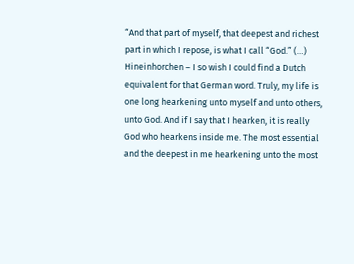“And that part of myself, that deepest and richest part in which I repose, is what I call “God.” (…) Hineinhorchen – I so wish I could find a Dutch equivalent for that German word. Truly, my life is one long hearkening unto myself and unto others, unto God. And if I say that I hearken, it is really God who hearkens inside me. The most essential and the deepest in me hearkening unto the most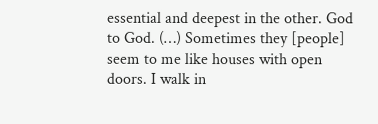essential and deepest in the other. God to God. (…) Sometimes they [people] seem to me like houses with open doors. I walk in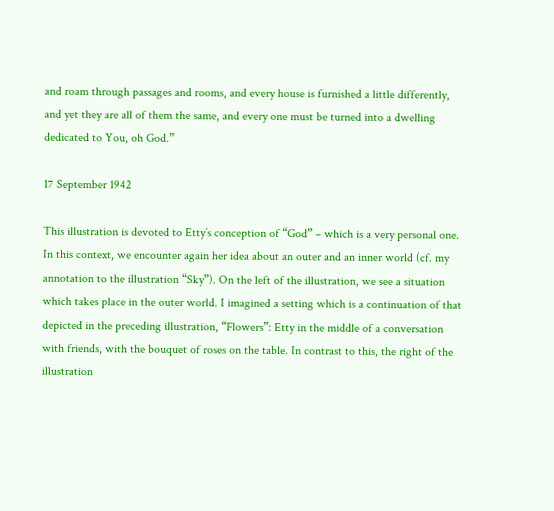and roam through passages and rooms, and every house is furnished a little differently, and yet they are all of them the same, and every one must be turned into a dwelling dedicated to You, oh God.”

17 September 1942

This illustration is devoted to Etty’s conception of “God” – which is a very personal one. In this context, we encounter again her idea about an outer and an inner world (cf. my annotation to the illustration “Sky”). On the left of the illustration, we see a situation which takes place in the outer world. I imagined a setting which is a continuation of that depicted in the preceding illustration, “Flowers”: Etty in the middle of a conversation with friends, with the bouquet of roses on the table. In contrast to this, the right of the illustration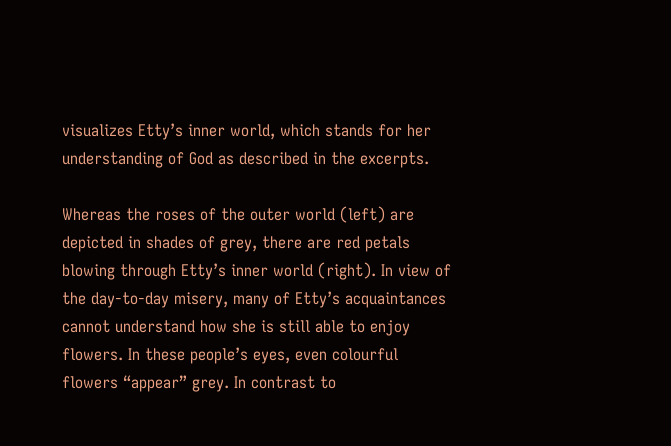visualizes Etty’s inner world, which stands for her understanding of God as described in the excerpts.

Whereas the roses of the outer world (left) are depicted in shades of grey, there are red petals blowing through Etty’s inner world (right). In view of the day-to-day misery, many of Etty’s acquaintances cannot understand how she is still able to enjoy flowers. In these people’s eyes, even colourful flowers “appear” grey. In contrast to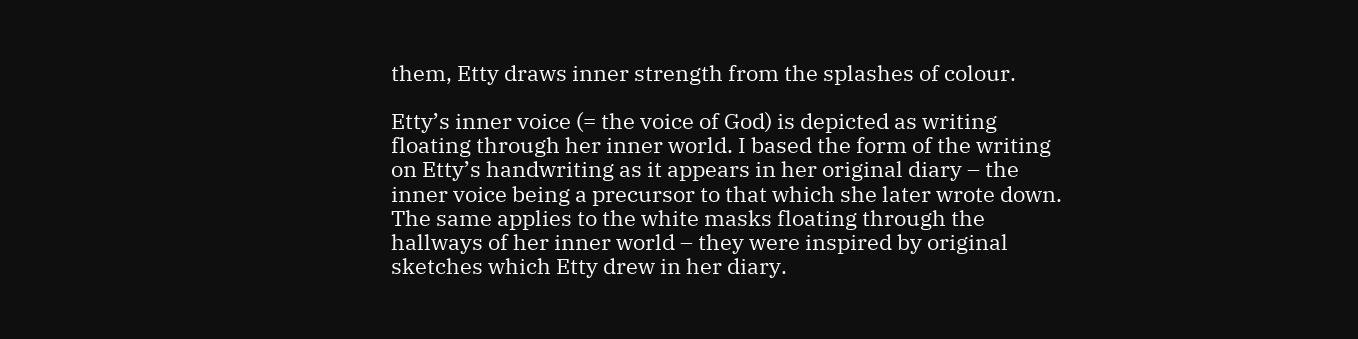them, Etty draws inner strength from the splashes of colour.

Etty’s inner voice (= the voice of God) is depicted as writing floating through her inner world. I based the form of the writing on Etty’s handwriting as it appears in her original diary – the inner voice being a precursor to that which she later wrote down. The same applies to the white masks floating through the hallways of her inner world – they were inspired by original sketches which Etty drew in her diary.